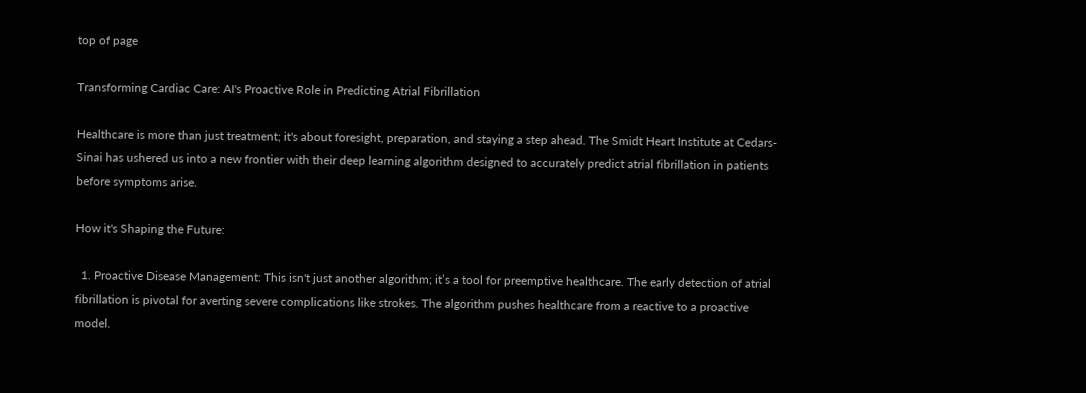top of page

Transforming Cardiac Care: AI's Proactive Role in Predicting Atrial Fibrillation

Healthcare is more than just treatment; it's about foresight, preparation, and staying a step ahead. The Smidt Heart Institute at Cedars-Sinai has ushered us into a new frontier with their deep learning algorithm designed to accurately predict atrial fibrillation in patients before symptoms arise.

How it's Shaping the Future:

  1. Proactive Disease Management: This isn't just another algorithm; it’s a tool for preemptive healthcare. The early detection of atrial fibrillation is pivotal for averting severe complications like strokes. The algorithm pushes healthcare from a reactive to a proactive model.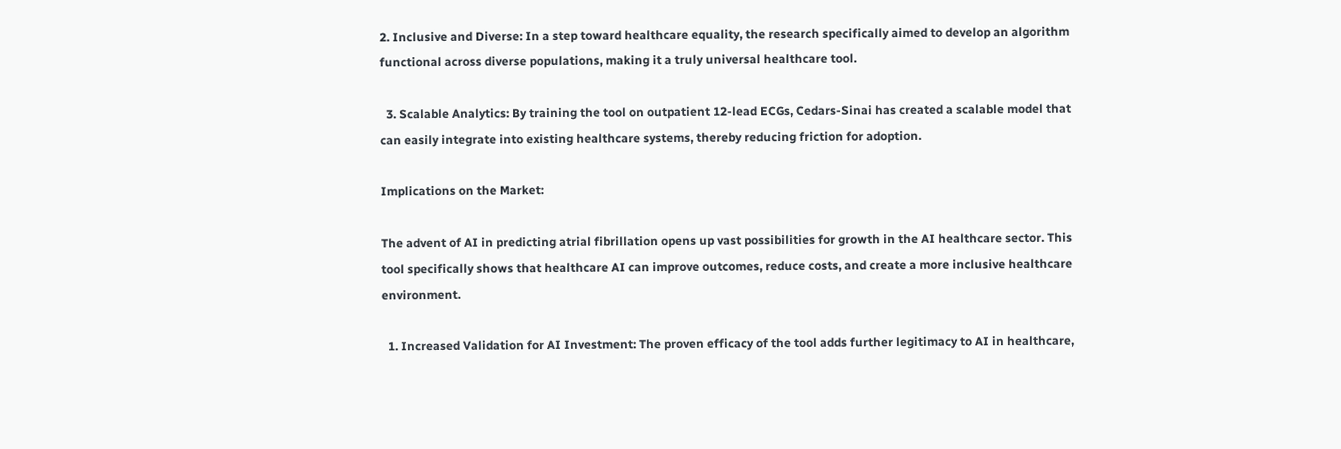2. Inclusive and Diverse: In a step toward healthcare equality, the research specifically aimed to develop an algorithm functional across diverse populations, making it a truly universal healthcare tool.

  3. Scalable Analytics: By training the tool on outpatient 12-lead ECGs, Cedars-Sinai has created a scalable model that can easily integrate into existing healthcare systems, thereby reducing friction for adoption.

Implications on the Market:

The advent of AI in predicting atrial fibrillation opens up vast possibilities for growth in the AI healthcare sector. This tool specifically shows that healthcare AI can improve outcomes, reduce costs, and create a more inclusive healthcare environment.

  1. Increased Validation for AI Investment: The proven efficacy of the tool adds further legitimacy to AI in healthcare,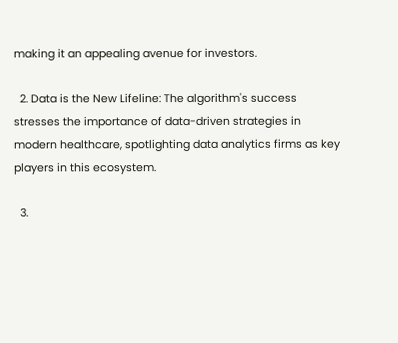making it an appealing avenue for investors.

  2. Data is the New Lifeline: The algorithm's success stresses the importance of data-driven strategies in modern healthcare, spotlighting data analytics firms as key players in this ecosystem.

  3.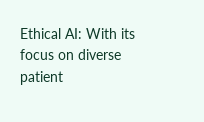Ethical AI: With its focus on diverse patient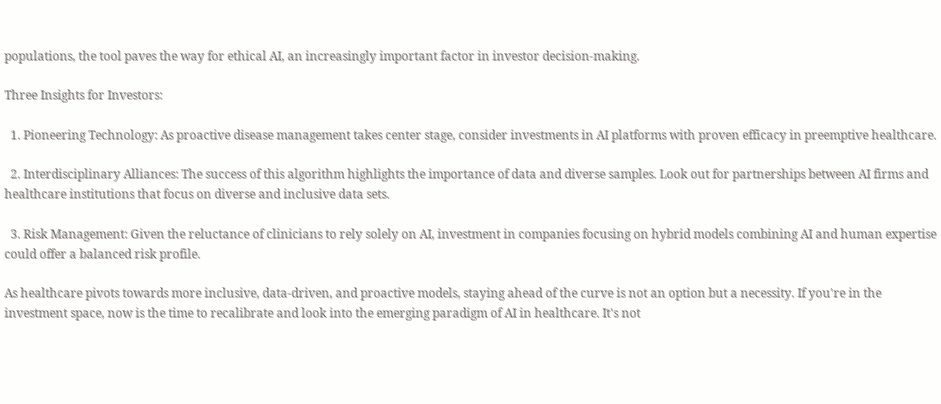populations, the tool paves the way for ethical AI, an increasingly important factor in investor decision-making.

Three Insights for Investors:

  1. Pioneering Technology: As proactive disease management takes center stage, consider investments in AI platforms with proven efficacy in preemptive healthcare.

  2. Interdisciplinary Alliances: The success of this algorithm highlights the importance of data and diverse samples. Look out for partnerships between AI firms and healthcare institutions that focus on diverse and inclusive data sets.

  3. Risk Management: Given the reluctance of clinicians to rely solely on AI, investment in companies focusing on hybrid models combining AI and human expertise could offer a balanced risk profile.

As healthcare pivots towards more inclusive, data-driven, and proactive models, staying ahead of the curve is not an option but a necessity. If you're in the investment space, now is the time to recalibrate and look into the emerging paradigm of AI in healthcare. It's not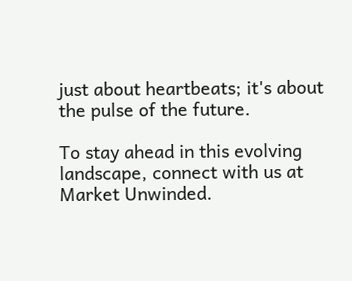just about heartbeats; it's about the pulse of the future.

To stay ahead in this evolving landscape, connect with us at Market Unwinded.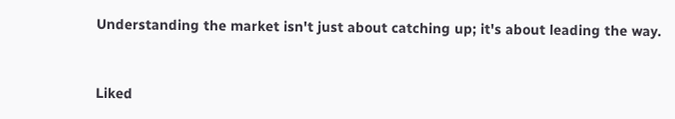Understanding the market isn't just about catching up; it's about leading the way.


Liked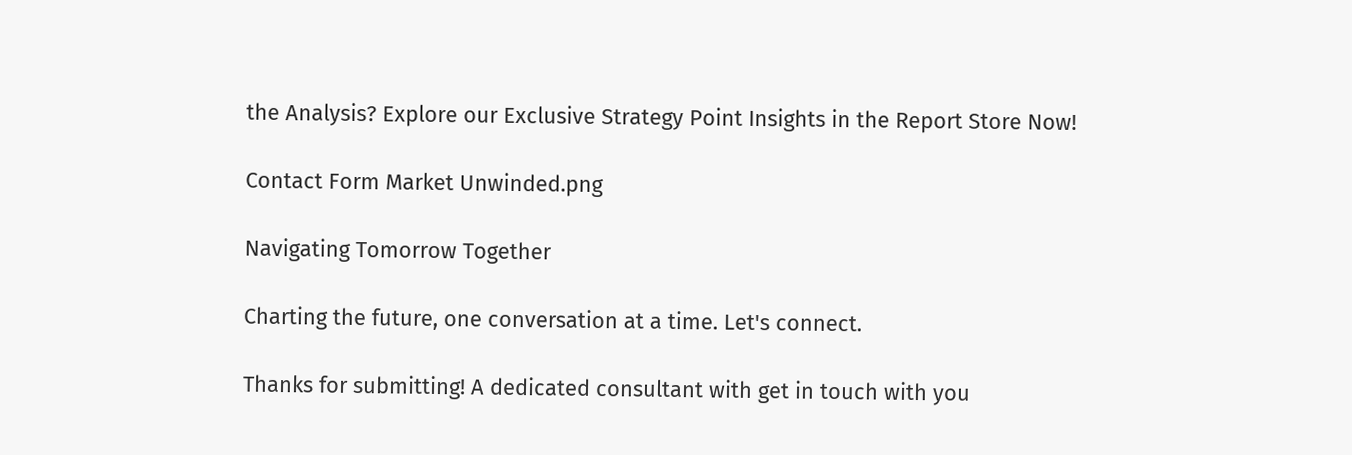the Analysis? Explore our Exclusive Strategy Point Insights in the Report Store Now!

Contact Form Market Unwinded.png

Navigating Tomorrow Together

Charting the future, one conversation at a time. Let's connect.

Thanks for submitting! A dedicated consultant with get in touch with you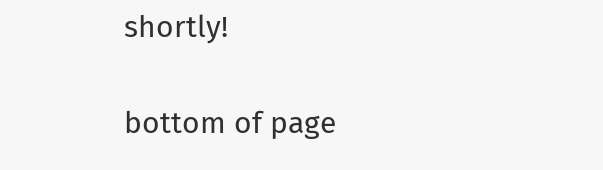shortly!

bottom of page